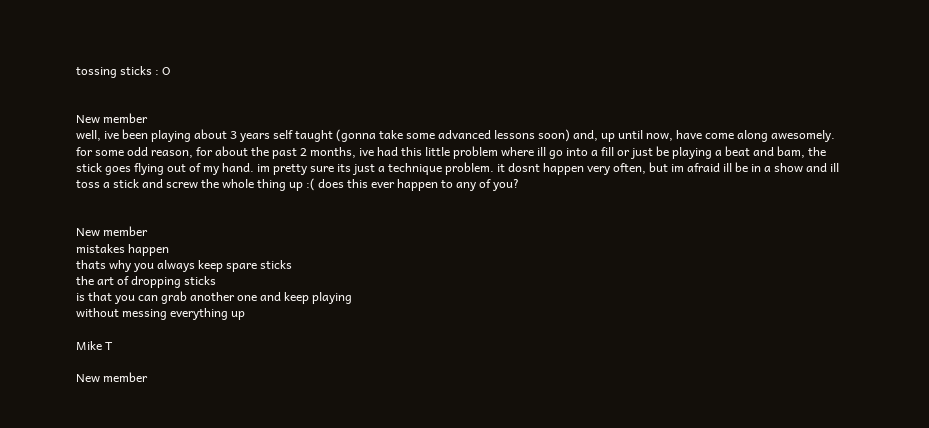tossing sticks : O


New member
well, ive been playing about 3 years self taught (gonna take some advanced lessons soon) and, up until now, have come along awesomely. for some odd reason, for about the past 2 months, ive had this little problem where ill go into a fill or just be playing a beat and bam, the stick goes flying out of my hand. im pretty sure its just a technique problem. it dosnt happen very often, but im afraid ill be in a show and ill toss a stick and screw the whole thing up :( does this ever happen to any of you?


New member
mistakes happen
thats why you always keep spare sticks
the art of dropping sticks
is that you can grab another one and keep playing
without messing everything up

Mike T

New member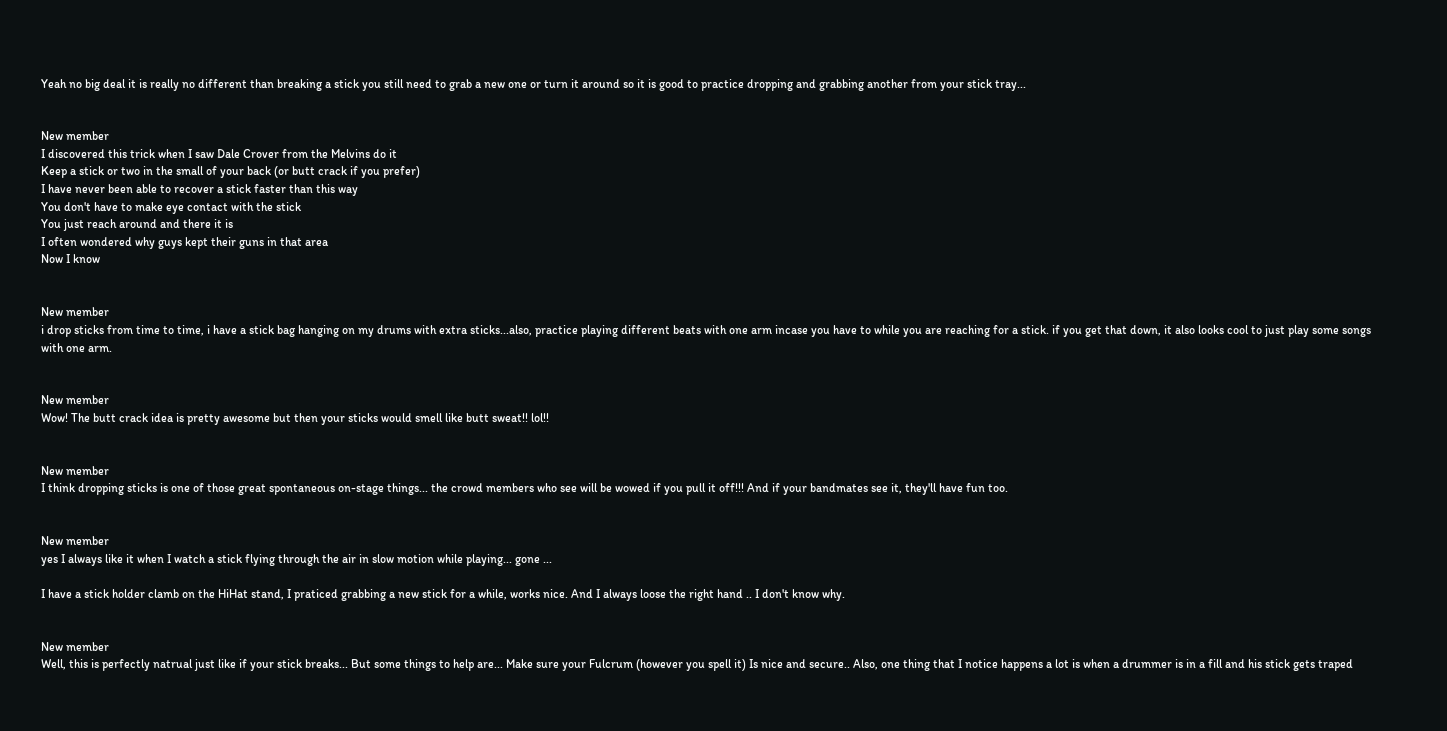Yeah no big deal it is really no different than breaking a stick you still need to grab a new one or turn it around so it is good to practice dropping and grabbing another from your stick tray...


New member
I discovered this trick when I saw Dale Crover from the Melvins do it
Keep a stick or two in the small of your back (or butt crack if you prefer)
I have never been able to recover a stick faster than this way
You don't have to make eye contact with the stick
You just reach around and there it is
I often wondered why guys kept their guns in that area
Now I know


New member
i drop sticks from time to time, i have a stick bag hanging on my drums with extra sticks...also, practice playing different beats with one arm incase you have to while you are reaching for a stick. if you get that down, it also looks cool to just play some songs with one arm.


New member
Wow! The butt crack idea is pretty awesome but then your sticks would smell like butt sweat!! lol!!


New member
I think dropping sticks is one of those great spontaneous on-stage things... the crowd members who see will be wowed if you pull it off!!! And if your bandmates see it, they'll have fun too.


New member
yes I always like it when I watch a stick flying through the air in slow motion while playing... gone ...

I have a stick holder clamb on the HiHat stand, I praticed grabbing a new stick for a while, works nice. And I always loose the right hand .. I don't know why.


New member
Well, this is perfectly natrual just like if your stick breaks... But some things to help are... Make sure your Fulcrum (however you spell it) Is nice and secure.. Also, one thing that I notice happens a lot is when a drummer is in a fill and his stick gets traped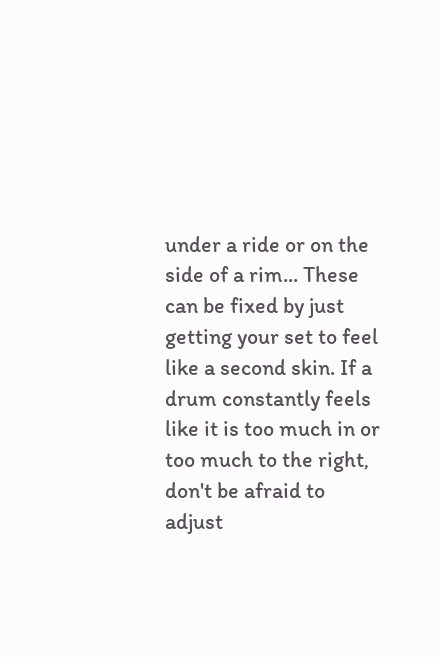under a ride or on the side of a rim... These can be fixed by just getting your set to feel like a second skin. If a drum constantly feels like it is too much in or too much to the right, don't be afraid to adjust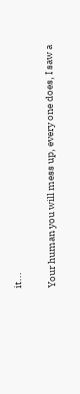it...

Your human you will mess up, every one does, I saw a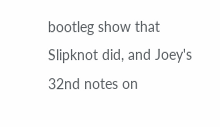bootleg show that Slipknot did, and Joey's 32nd notes on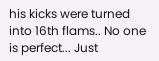his kicks were turned into 16th flams.. No one is perfect... Just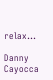relax...

Danny Cayocca